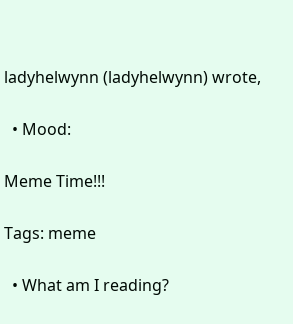ladyhelwynn (ladyhelwynn) wrote,

  • Mood:

Meme Time!!!

Tags: meme

  • What am I reading?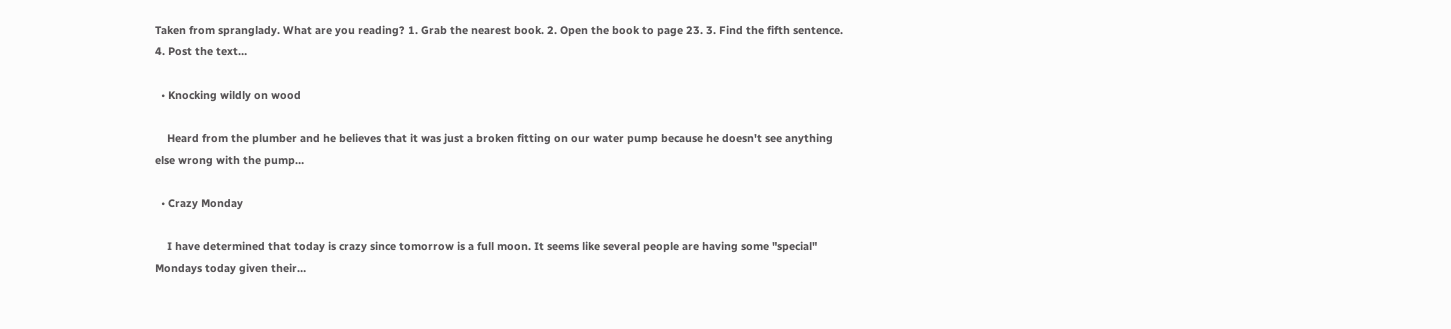Taken from spranglady. What are you reading? 1. Grab the nearest book. 2. Open the book to page 23. 3. Find the fifth sentence. 4. Post the text…

  • Knocking wildly on wood

    Heard from the plumber and he believes that it was just a broken fitting on our water pump because he doesn't see anything else wrong with the pump…

  • Crazy Monday

    I have determined that today is crazy since tomorrow is a full moon. It seems like several people are having some "special" Mondays today given their…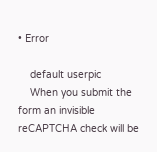• Error

    default userpic
    When you submit the form an invisible reCAPTCHA check will be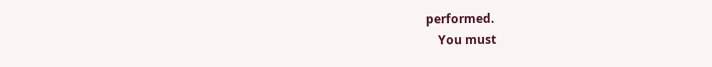performed.
    You must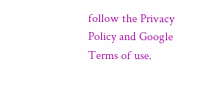follow the Privacy Policy and Google Terms of use.